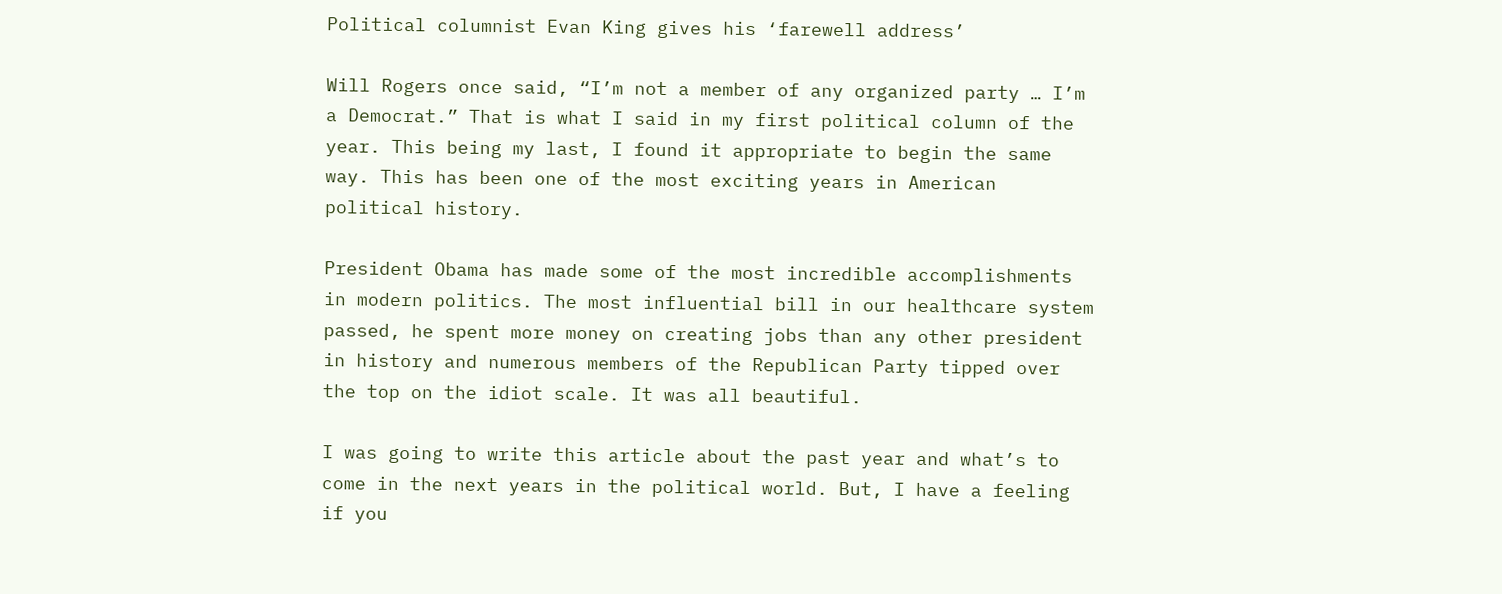Political columnist Evan King gives his ‘farewell address’

Will Rogers once said, “I’m not a member of any organized party … I’m a Democrat.” That is what I said in my first political column of the year. This being my last, I found it appropriate to begin the same way. This has been one of the most exciting years in American political history.

President Obama has made some of the most incredible accomplishments in modern politics. The most influential bill in our healthcare system passed, he spent more money on creating jobs than any other president in history and numerous members of the Republican Party tipped over the top on the idiot scale. It was all beautiful.

I was going to write this article about the past year and what’s to come in the next years in the political world. But, I have a feeling if you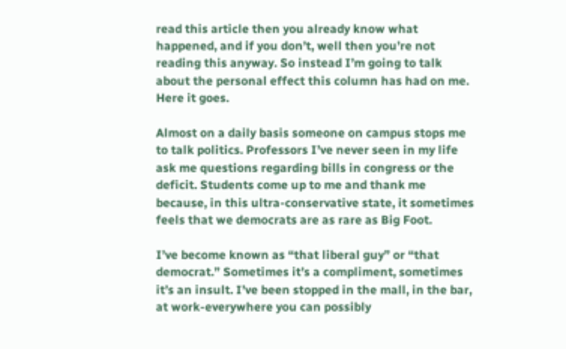read this article then you already know what happened, and if you don’t, well then you’re not reading this anyway. So instead I’m going to talk about the personal effect this column has had on me. Here it goes.

Almost on a daily basis someone on campus stops me to talk politics. Professors I’ve never seen in my life ask me questions regarding bills in congress or the deficit. Students come up to me and thank me because, in this ultra-conservative state, it sometimes feels that we democrats are as rare as Big Foot.

I’ve become known as “that liberal guy” or “that democrat.” Sometimes it’s a compliment, sometimes it’s an insult. I’ve been stopped in the mall, in the bar, at work-everywhere you can possibly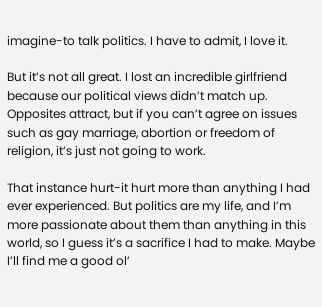imagine-to talk politics. I have to admit, I love it.

But it’s not all great. I lost an incredible girlfriend because our political views didn’t match up. Opposites attract, but if you can’t agree on issues such as gay marriage, abortion or freedom of religion, it’s just not going to work.

That instance hurt-it hurt more than anything I had ever experienced. But politics are my life, and I’m more passionate about them than anything in this world, so I guess it’s a sacrifice I had to make. Maybe I’ll find me a good ol’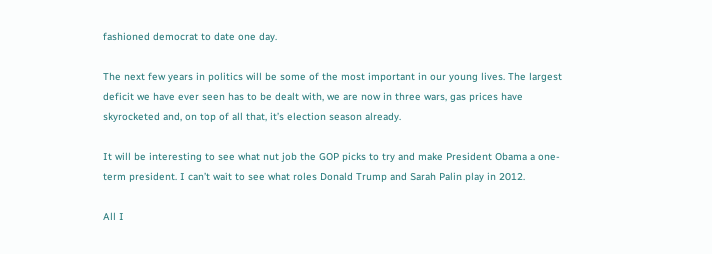fashioned democrat to date one day.

The next few years in politics will be some of the most important in our young lives. The largest deficit we have ever seen has to be dealt with, we are now in three wars, gas prices have skyrocketed and, on top of all that, it’s election season already.

It will be interesting to see what nut job the GOP picks to try and make President Obama a one-term president. I can’t wait to see what roles Donald Trump and Sarah Palin play in 2012.

All I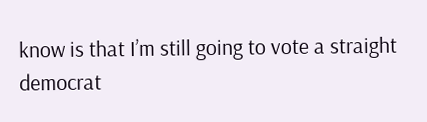know is that I’m still going to vote a straight democrat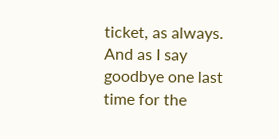ticket, as always. And as I say goodbye one last time for the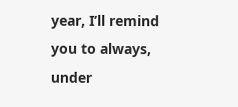year, I’ll remind you to always, under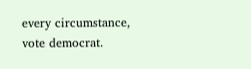every circumstance, vote democrat.